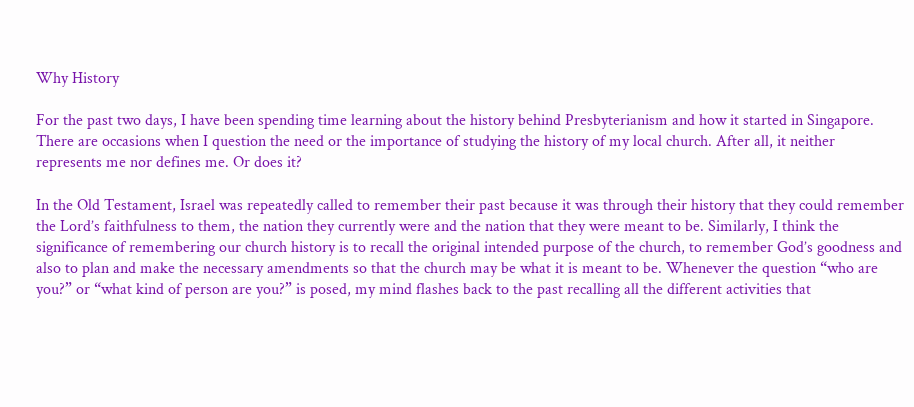Why History

For the past two days, I have been spending time learning about the history behind Presbyterianism and how it started in Singapore. There are occasions when I question the need or the importance of studying the history of my local church. After all, it neither represents me nor defines me. Or does it?

In the Old Testament, Israel was repeatedly called to remember their past because it was through their history that they could remember the Lord’s faithfulness to them, the nation they currently were and the nation that they were meant to be. Similarly, I think the significance of remembering our church history is to recall the original intended purpose of the church, to remember God’s goodness and also to plan and make the necessary amendments so that the church may be what it is meant to be. Whenever the question “who are you?” or “what kind of person are you?” is posed, my mind flashes back to the past recalling all the different activities that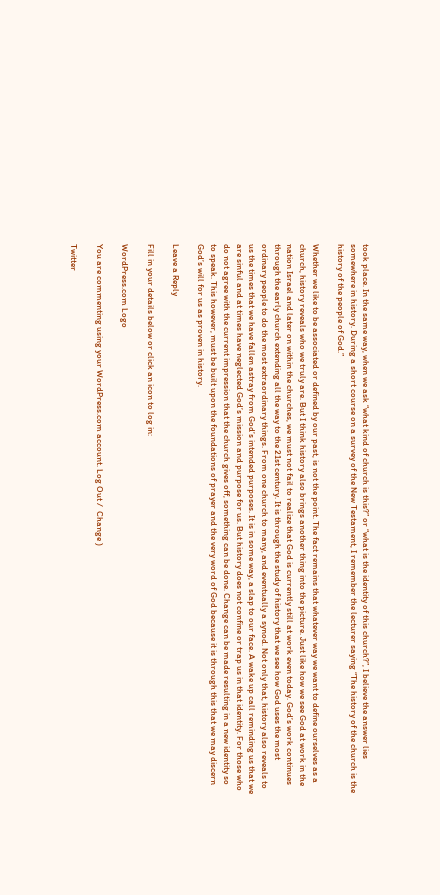took place. In the same way, when we ask “what kind of church is this?” or “what is the identity of this church?”, I believe the answer lies somewhere in history. During a short course on a survey of the New Testament, I remember the lecturer saying “The history of the church is the history of the people of God.”

Whether we like to be associated or defined by our past, is not the point. The fact remains that whatever way we want to define ourselves as a church, history reveals who we truly are. But I think history also brings another thing into the picture. Just like how we see God at work in the nation Israel and later on within the churches, we must not fail to realize that God is currently still at work even today. God’s work continues through the early church extending all the way to the 21st century. It is through the study of history that we see how God uses the most ordinary people to do the most extraordinary things. From one church to many, and eventually a synod. Not only that, history also reveals to us the times that we have fallen astray from God’s intended purposes. It is in some way, a slap to our face. A wake up call reminding us that we are sinful and at times have neglected God’s mission and purpose for us. But history does not confine or trap us in that identity. For those who do not agree with the current impression that the church gives off, something can be done. Change can be made resulting in a new identity so to speak. This however, must be built upon the foundations of prayer and the very word of God because it is through this that we may discern God’s will for us as proven in history.

Leave a Reply

Fill in your details below or click an icon to log in:

WordPress.com Logo

You are commenting using your WordPress.com account. Log Out /  Change )

Twitter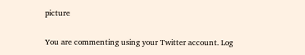picture

You are commenting using your Twitter account. Log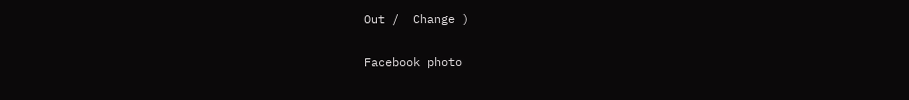Out /  Change )

Facebook photo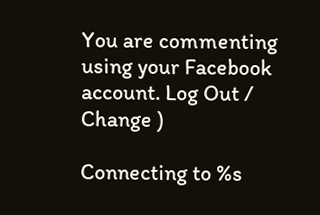You are commenting using your Facebook account. Log Out /  Change )

Connecting to %s